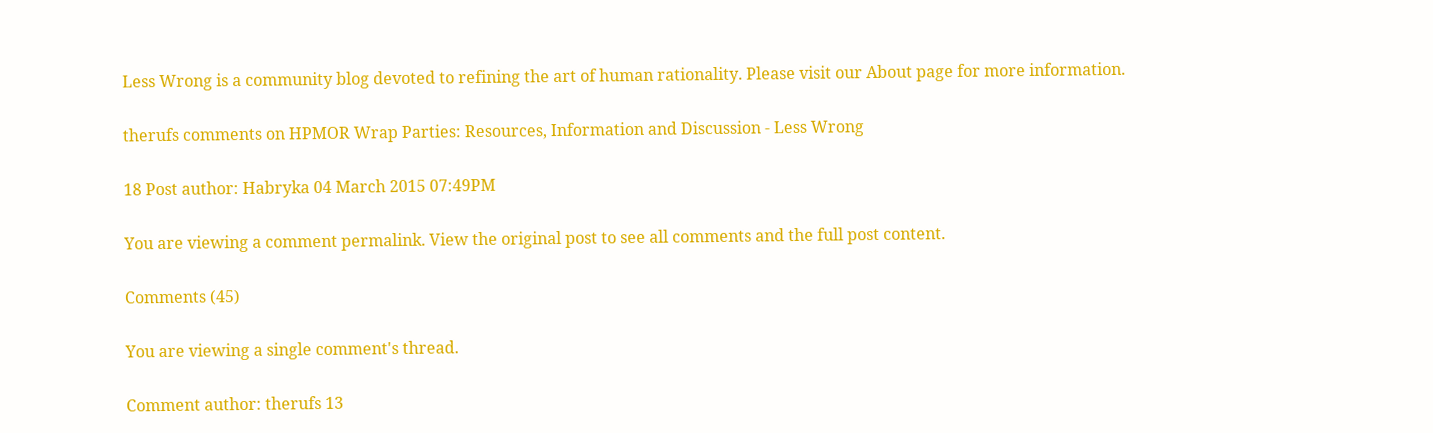Less Wrong is a community blog devoted to refining the art of human rationality. Please visit our About page for more information.

therufs comments on HPMOR Wrap Parties: Resources, Information and Discussion - Less Wrong

18 Post author: Habryka 04 March 2015 07:49PM

You are viewing a comment permalink. View the original post to see all comments and the full post content.

Comments (45)

You are viewing a single comment's thread.

Comment author: therufs 13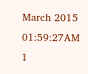March 2015 01:59:27AM 1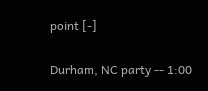point [-]

Durham, NC party -- 1:00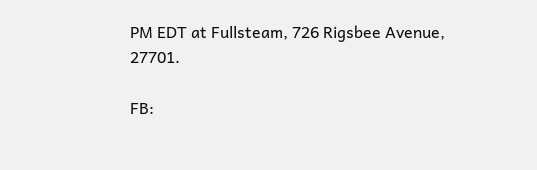PM EDT at Fullsteam, 726 Rigsbee Avenue, 27701.

FB: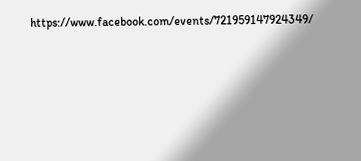https://www.facebook.com/events/721959147924349/